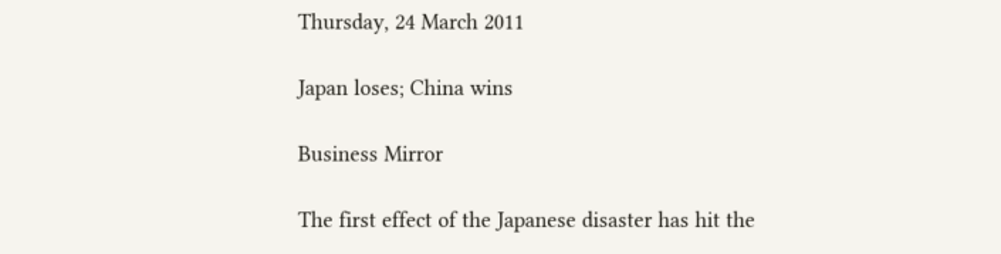Thursday, 24 March 2011

Japan loses; China wins

Business Mirror

The first effect of the Japanese disaster has hit the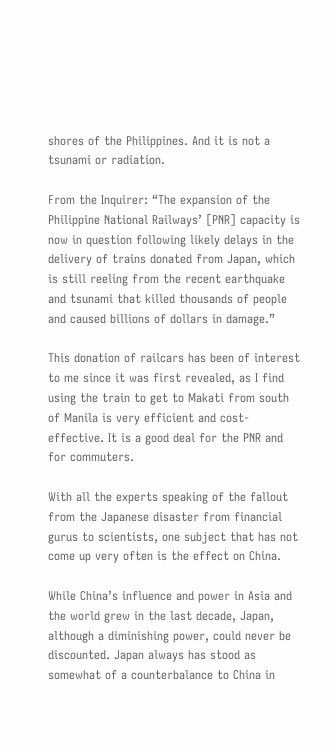shores of the Philippines. And it is not a tsunami or radiation.

From the Inquirer: “The expansion of the Philippine National Railways’ [PNR] capacity is now in question following likely delays in the delivery of trains donated from Japan, which is still reeling from the recent earthquake and tsunami that killed thousands of people and caused billions of dollars in damage.”

This donation of railcars has been of interest to me since it was first revealed, as I find using the train to get to Makati from south of Manila is very efficient and cost-effective. It is a good deal for the PNR and for commuters.

With all the experts speaking of the fallout from the Japanese disaster from financial gurus to scientists, one subject that has not come up very often is the effect on China.

While China’s influence and power in Asia and the world grew in the last decade, Japan, although a diminishing power, could never be discounted. Japan always has stood as somewhat of a counterbalance to China in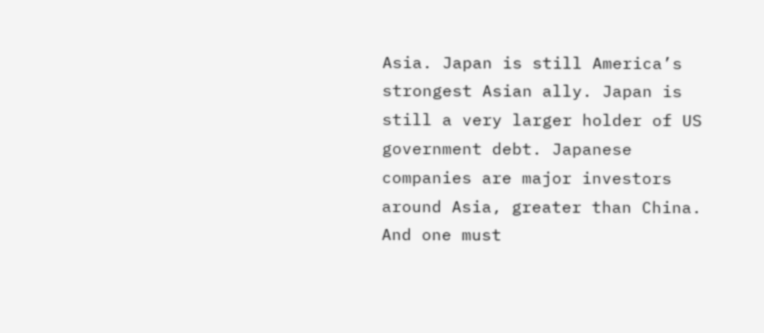Asia. Japan is still America’s strongest Asian ally. Japan is still a very larger holder of US government debt. Japanese companies are major investors around Asia, greater than China. And one must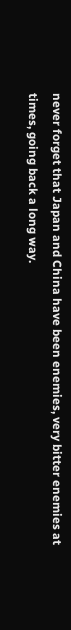never forget that Japan and China have been enemies, very bitter enemies at times, going back a long way.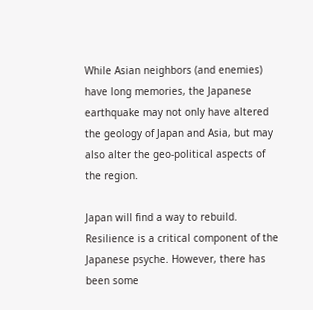While Asian neighbors (and enemies) have long memories, the Japanese earthquake may not only have altered the geology of Japan and Asia, but may also alter the geo-political aspects of the region.

Japan will find a way to rebuild. Resilience is a critical component of the Japanese psyche. However, there has been some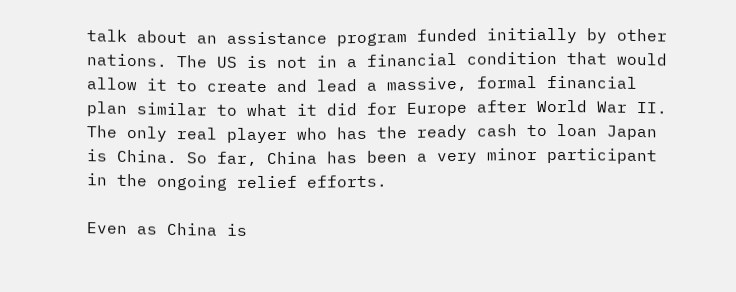talk about an assistance program funded initially by other nations. The US is not in a financial condition that would allow it to create and lead a massive, formal financial plan similar to what it did for Europe after World War II. The only real player who has the ready cash to loan Japan is China. So far, China has been a very minor participant in the ongoing relief efforts.

Even as China is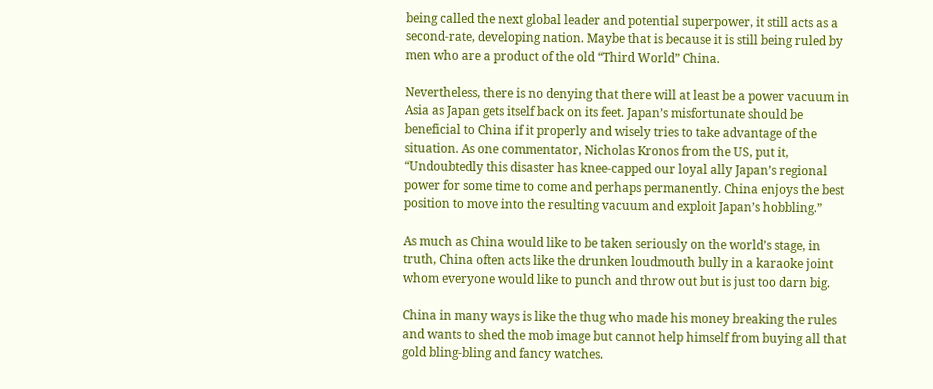being called the next global leader and potential superpower, it still acts as a second-rate, developing nation. Maybe that is because it is still being ruled by men who are a product of the old “Third World” China.

Nevertheless, there is no denying that there will at least be a power vacuum in Asia as Japan gets itself back on its feet. Japan’s misfortunate should be beneficial to China if it properly and wisely tries to take advantage of the situation. As one commentator, Nicholas Kronos from the US, put it, “Undoubtedly this disaster has knee-capped our loyal ally Japan’s regional power for some time to come and perhaps permanently. China enjoys the best position to move into the resulting vacuum and exploit Japan’s hobbling.”

As much as China would like to be taken seriously on the world’s stage, in truth, China often acts like the drunken loudmouth bully in a karaoke joint whom everyone would like to punch and throw out but is just too darn big.

China in many ways is like the thug who made his money breaking the rules and wants to shed the mob image but cannot help himself from buying all that gold bling-bling and fancy watches.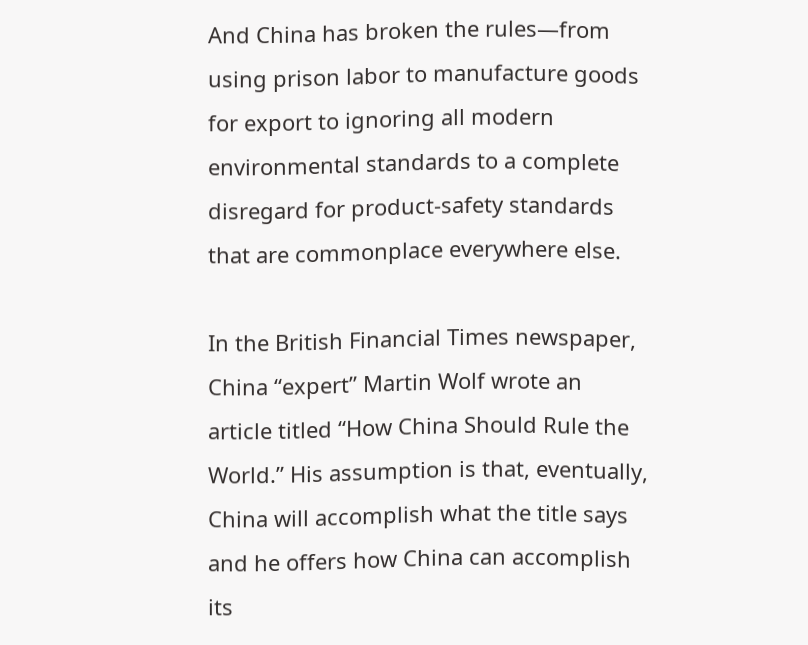And China has broken the rules—from using prison labor to manufacture goods for export to ignoring all modern environmental standards to a complete disregard for product-safety standards that are commonplace everywhere else.

In the British Financial Times newspaper, China “expert” Martin Wolf wrote an article titled “How China Should Rule the World.” His assumption is that, eventually, China will accomplish what the title says and he offers how China can accomplish its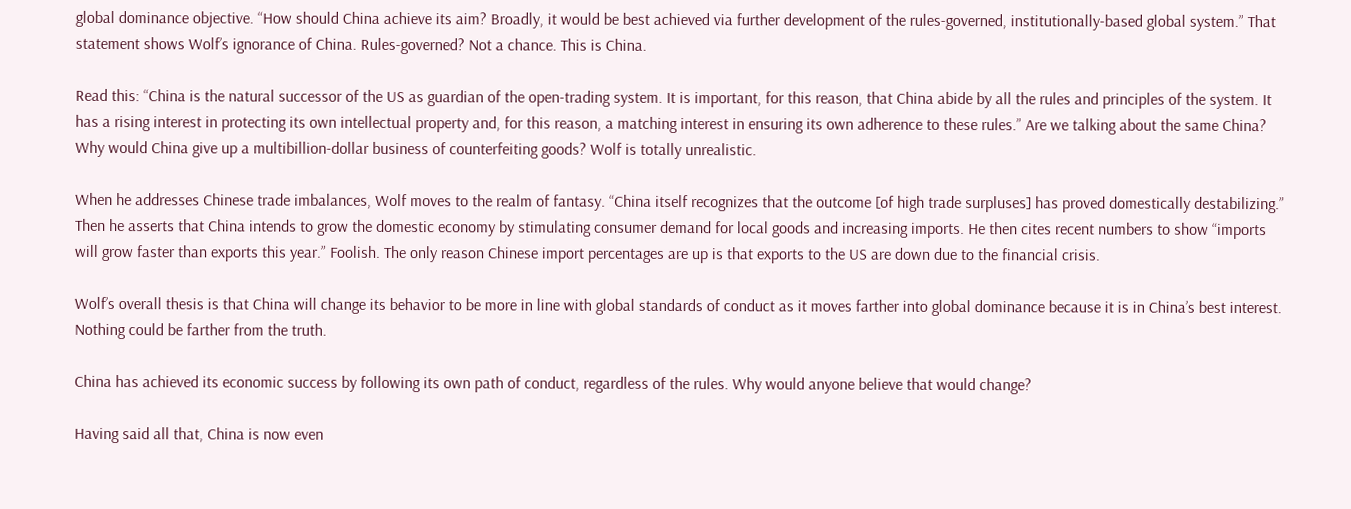global dominance objective. “How should China achieve its aim? Broadly, it would be best achieved via further development of the rules-governed, institutionally-based global system.” That statement shows Wolf’s ignorance of China. Rules-governed? Not a chance. This is China.

Read this: “China is the natural successor of the US as guardian of the open-trading system. It is important, for this reason, that China abide by all the rules and principles of the system. It has a rising interest in protecting its own intellectual property and, for this reason, a matching interest in ensuring its own adherence to these rules.” Are we talking about the same China? Why would China give up a multibillion-dollar business of counterfeiting goods? Wolf is totally unrealistic.

When he addresses Chinese trade imbalances, Wolf moves to the realm of fantasy. “China itself recognizes that the outcome [of high trade surpluses] has proved domestically destabilizing.” Then he asserts that China intends to grow the domestic economy by stimulating consumer demand for local goods and increasing imports. He then cites recent numbers to show “imports will grow faster than exports this year.” Foolish. The only reason Chinese import percentages are up is that exports to the US are down due to the financial crisis.

Wolf’s overall thesis is that China will change its behavior to be more in line with global standards of conduct as it moves farther into global dominance because it is in China’s best interest. Nothing could be farther from the truth.

China has achieved its economic success by following its own path of conduct, regardless of the rules. Why would anyone believe that would change?

Having said all that, China is now even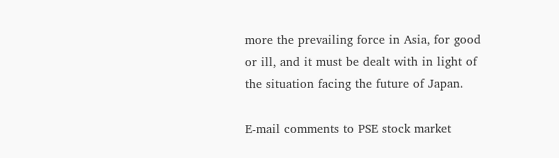more the prevailing force in Asia, for good or ill, and it must be dealt with in light of the situation facing the future of Japan.

E-mail comments to PSE stock market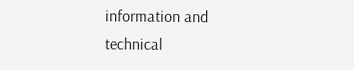information and technical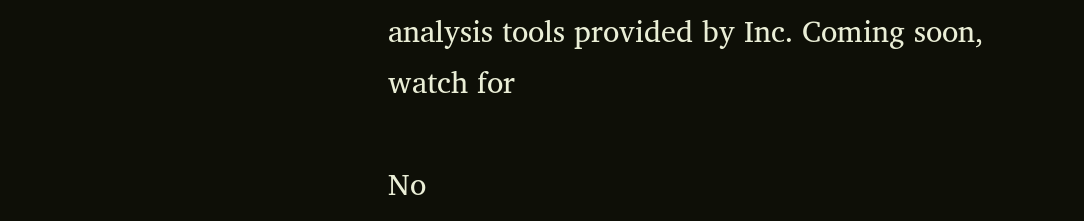analysis tools provided by Inc. Coming soon, watch for

No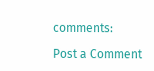comments:

Post a Comment